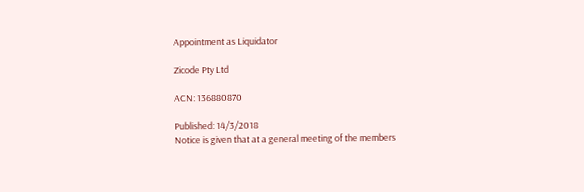Appointment as Liquidator

Zicode Pty Ltd

ACN: 136880870

Published: 14/3/2018
Notice is given that at a general meeting of the members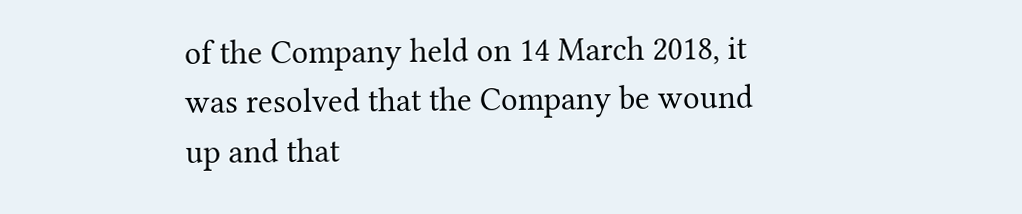of the Company held on 14 March 2018, it was resolved that the Company be wound up and that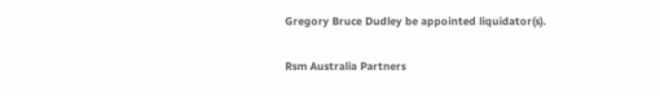Gregory Bruce Dudley be appointed liquidator(s).

Rsm Australia Partners